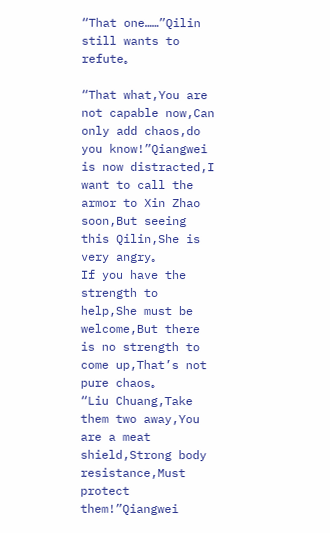“That one……”Qilin still wants to refute。

“That what,You are not capable now,Can only add chaos,do you know!”Qiangwei is now distracted,I want to call the armor to Xin Zhao soon,But seeing this Qilin,She is very angry。
If you have the strength to help,She must be welcome,But there is no strength to come up,That’s not pure chaos。
“Liu Chuang,Take them two away,You are a meat shield,Strong body resistance,Must protect them!”Qiangwei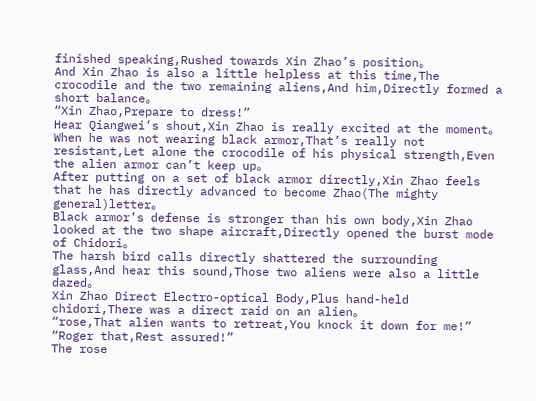finished speaking,Rushed towards Xin Zhao’s position。
And Xin Zhao is also a little helpless at this time,The crocodile and the two remaining aliens,And him,Directly formed a short balance。
“Xin Zhao,Prepare to dress!”
Hear Qiangwei’s shout,Xin Zhao is really excited at the moment。
When he was not wearing black armor,That’s really not resistant,Let alone the crocodile of his physical strength,Even the alien armor can’t keep up。
After putting on a set of black armor directly,Xin Zhao feels that he has directly advanced to become Zhao(The mighty general)letter。
Black armor’s defense is stronger than his own body,Xin Zhao looked at the two shape aircraft,Directly opened the burst mode of Chidori。
The harsh bird calls directly shattered the surrounding glass,And hear this sound,Those two aliens were also a little dazed。
Xin Zhao Direct Electro-optical Body,Plus hand-held chidori,There was a direct raid on an alien。
“rose,That alien wants to retreat,You knock it down for me!”
“Roger that,Rest assured!”
The rose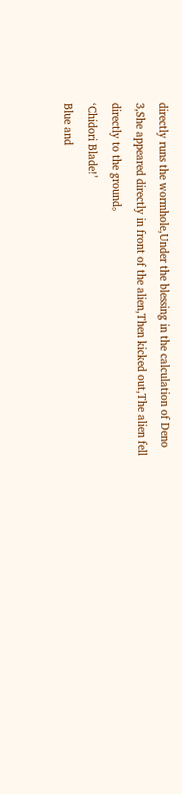directly runs the wormhole,Under the blessing in the calculation of Deno 3,She appeared directly in front of the alien,Then kicked out,The alien fell directly to the ground。
‘Chidori Blade!’
Blue and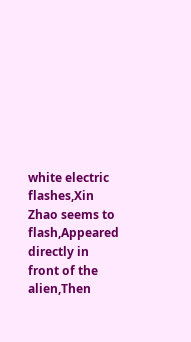white electric flashes,Xin Zhao seems to flash,Appeared directly in front of the alien,Then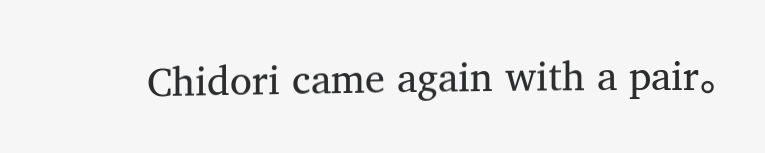Chidori came again with a pair。